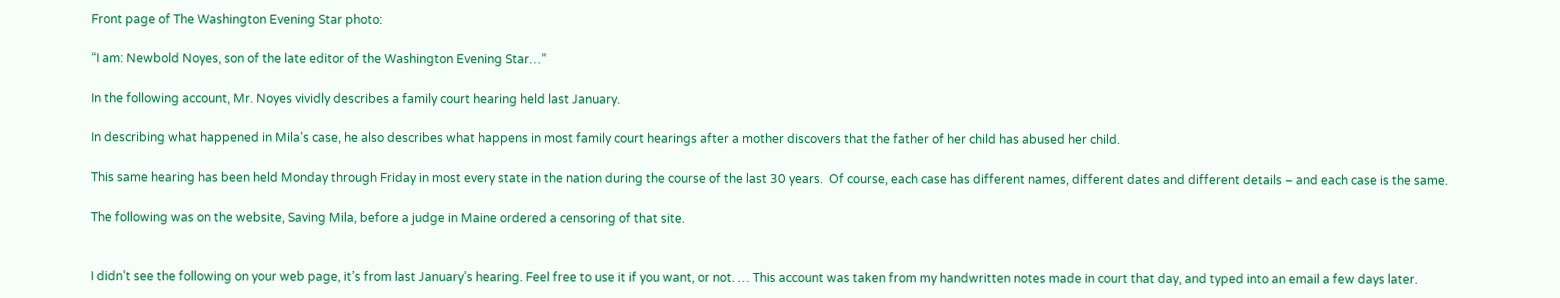Front page of The Washington Evening Star photo:

“I am: Newbold Noyes, son of the late editor of the Washington Evening Star…”

In the following account, Mr. Noyes vividly describes a family court hearing held last January.

In describing what happened in Mila’s case, he also describes what happens in most family court hearings after a mother discovers that the father of her child has abused her child.

This same hearing has been held Monday through Friday in most every state in the nation during the course of the last 30 years.  Of course, each case has different names, different dates and different details – and each case is the same.

The following was on the website, Saving Mila, before a judge in Maine ordered a censoring of that site.


I didn’t see the following on your web page, it’s from last January’s hearing. Feel free to use it if you want, or not. … This account was taken from my handwritten notes made in court that day, and typed into an email a few days later.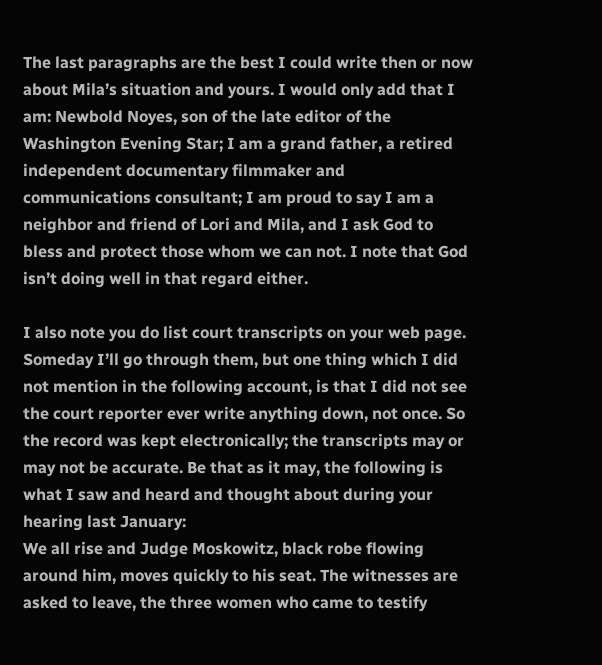The last paragraphs are the best I could write then or now about Mila’s situation and yours. I would only add that I am: Newbold Noyes, son of the late editor of the Washington Evening Star; I am a grand father, a retired independent documentary filmmaker and communications consultant; I am proud to say I am a neighbor and friend of Lori and Mila, and I ask God to bless and protect those whom we can not. I note that God isn’t doing well in that regard either.

I also note you do list court transcripts on your web page. Someday I’ll go through them, but one thing which I did not mention in the following account, is that I did not see the court reporter ever write anything down, not once. So the record was kept electronically; the transcripts may or may not be accurate. Be that as it may, the following is what I saw and heard and thought about during your hearing last January:
We all rise and Judge Moskowitz, black robe flowing around him, moves quickly to his seat. The witnesses are asked to leave, the three women who came to testify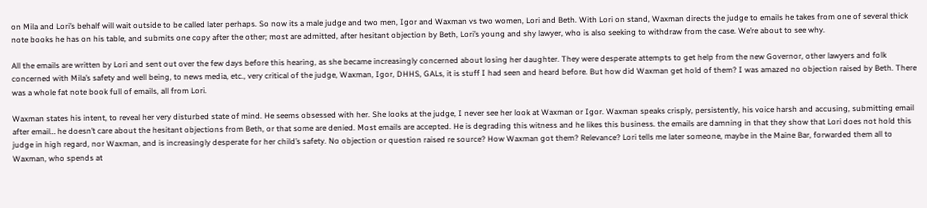on Mila and Lori’s behalf will wait outside to be called later perhaps. So now its a male judge and two men, Igor and Waxman vs two women, Lori and Beth. With Lori on stand, Waxman directs the judge to emails he takes from one of several thick note books he has on his table, and submits one copy after the other; most are admitted, after hesitant objection by Beth, Lori’s young and shy lawyer, who is also seeking to withdraw from the case. We’re about to see why.

All the emails are written by Lori and sent out over the few days before this hearing, as she became increasingly concerned about losing her daughter. They were desperate attempts to get help from the new Governor, other lawyers and folk concerned with Mila’s safety and well being, to news media, etc., very critical of the judge, Waxman, Igor, DHHS, GALs, it is stuff I had seen and heard before. But how did Waxman get hold of them? I was amazed no objection raised by Beth. There was a whole fat note book full of emails, all from Lori.

Waxman states his intent, to reveal her very disturbed state of mind. He seems obsessed with her. She looks at the judge, I never see her look at Waxman or Igor. Waxman speaks crisply, persistently, his voice harsh and accusing, submitting email after email… he doesn’t care about the hesitant objections from Beth, or that some are denied. Most emails are accepted. He is degrading this witness and he likes this business. the emails are damning in that they show that Lori does not hold this judge in high regard, nor Waxman, and is increasingly desperate for her child’s safety. No objection or question raised re source? How Waxman got them? Relevance? Lori tells me later someone, maybe in the Maine Bar, forwarded them all to Waxman, who spends at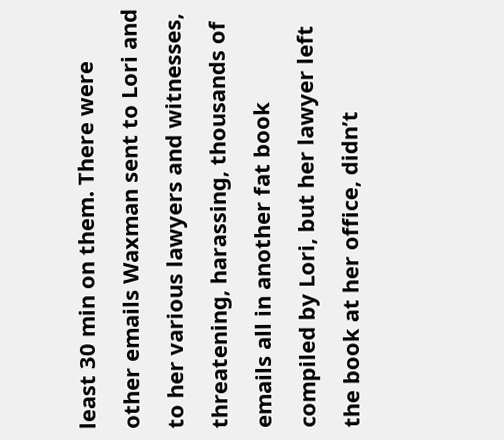least 30 min on them. There were other emails Waxman sent to Lori and to her various lawyers and witnesses, threatening, harassing, thousands of emails all in another fat book compiled by Lori, but her lawyer left the book at her office, didn’t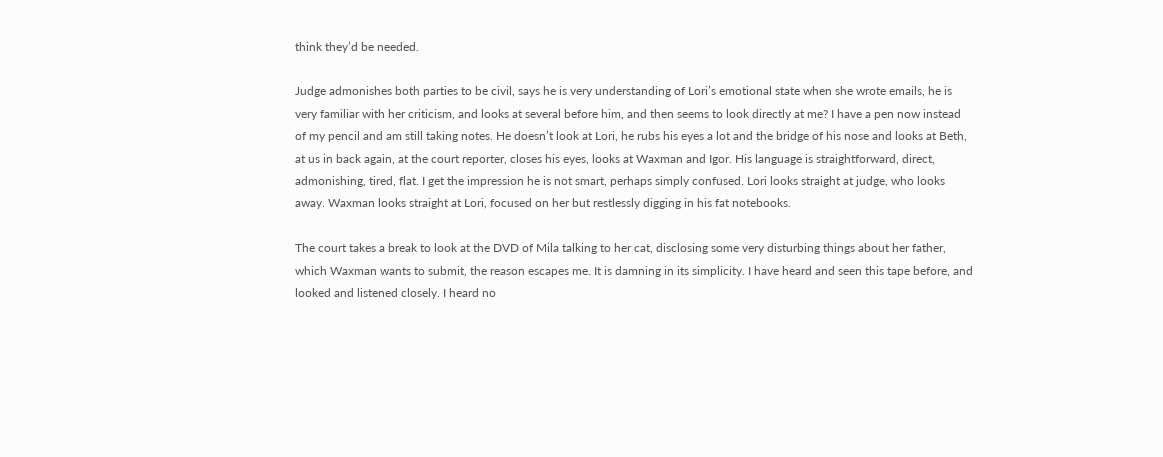think they’d be needed.

Judge admonishes both parties to be civil, says he is very understanding of Lori’s emotional state when she wrote emails, he is very familiar with her criticism, and looks at several before him, and then seems to look directly at me? I have a pen now instead of my pencil and am still taking notes. He doesn’t look at Lori, he rubs his eyes a lot and the bridge of his nose and looks at Beth, at us in back again, at the court reporter, closes his eyes, looks at Waxman and Igor. His language is straightforward, direct, admonishing, tired, flat. I get the impression he is not smart, perhaps simply confused. Lori looks straight at judge, who looks away. Waxman looks straight at Lori, focused on her but restlessly digging in his fat notebooks.

The court takes a break to look at the DVD of Mila talking to her cat, disclosing some very disturbing things about her father, which Waxman wants to submit, the reason escapes me. It is damning in its simplicity. I have heard and seen this tape before, and looked and listened closely. I heard no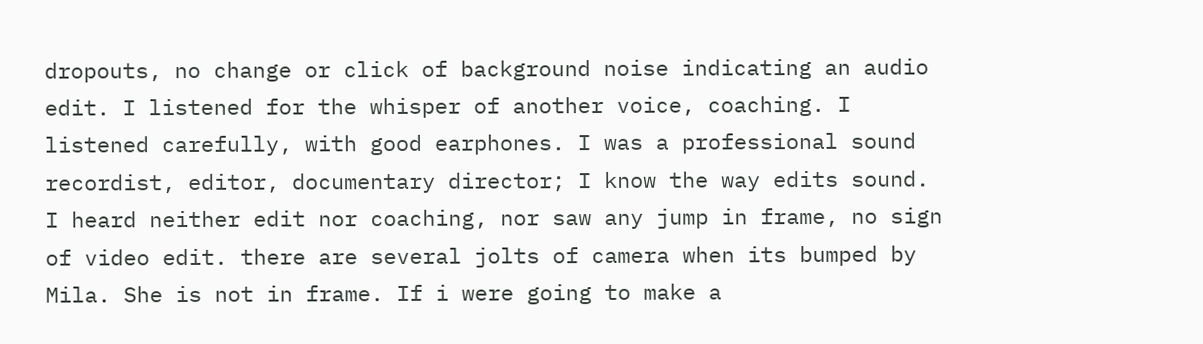dropouts, no change or click of background noise indicating an audio edit. I listened for the whisper of another voice, coaching. I listened carefully, with good earphones. I was a professional sound recordist, editor, documentary director; I know the way edits sound. I heard neither edit nor coaching, nor saw any jump in frame, no sign of video edit. there are several jolts of camera when its bumped by Mila. She is not in frame. If i were going to make a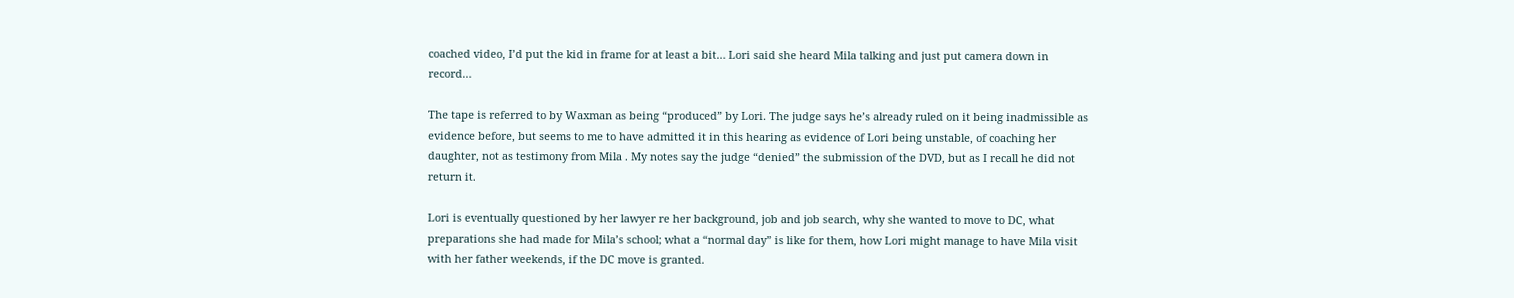coached video, I’d put the kid in frame for at least a bit… Lori said she heard Mila talking and just put camera down in record…

The tape is referred to by Waxman as being “produced” by Lori. The judge says he’s already ruled on it being inadmissible as evidence before, but seems to me to have admitted it in this hearing as evidence of Lori being unstable, of coaching her daughter, not as testimony from Mila . My notes say the judge “denied” the submission of the DVD, but as I recall he did not return it.

Lori is eventually questioned by her lawyer re her background, job and job search, why she wanted to move to DC, what preparations she had made for Mila’s school; what a “normal day” is like for them, how Lori might manage to have Mila visit with her father weekends, if the DC move is granted.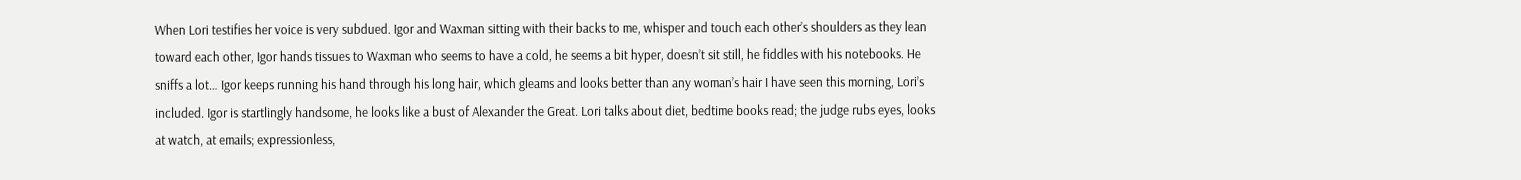When Lori testifies her voice is very subdued. Igor and Waxman sitting with their backs to me, whisper and touch each other’s shoulders as they lean toward each other, Igor hands tissues to Waxman who seems to have a cold, he seems a bit hyper, doesn’t sit still, he fiddles with his notebooks. He sniffs a lot… Igor keeps running his hand through his long hair, which gleams and looks better than any woman’s hair I have seen this morning, Lori’s included. Igor is startlingly handsome, he looks like a bust of Alexander the Great. Lori talks about diet, bedtime books read; the judge rubs eyes, looks at watch, at emails; expressionless,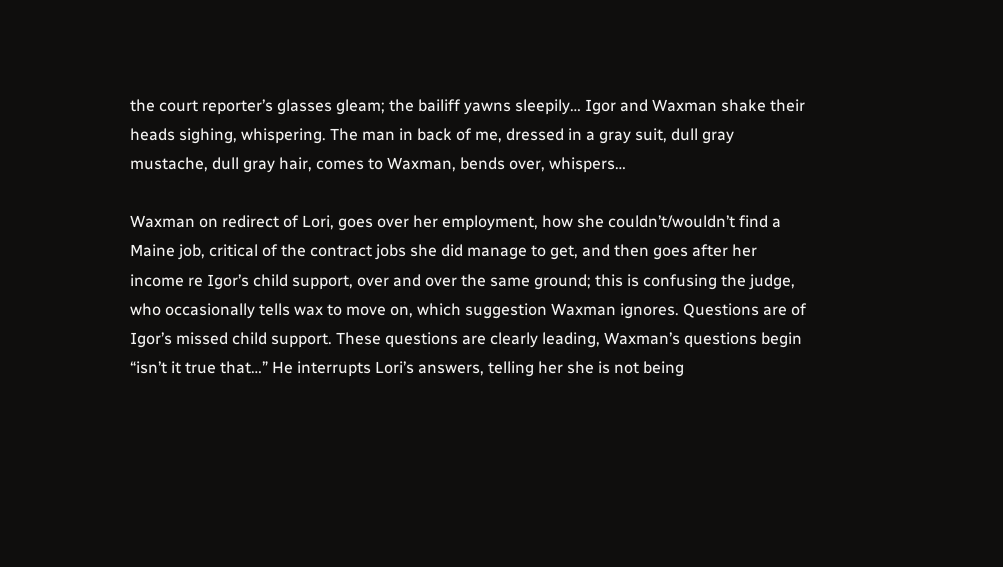the court reporter’s glasses gleam; the bailiff yawns sleepily… Igor and Waxman shake their heads sighing, whispering. The man in back of me, dressed in a gray suit, dull gray mustache, dull gray hair, comes to Waxman, bends over, whispers…

Waxman on redirect of Lori, goes over her employment, how she couldn’t/wouldn’t find a Maine job, critical of the contract jobs she did manage to get, and then goes after her income re Igor’s child support, over and over the same ground; this is confusing the judge, who occasionally tells wax to move on, which suggestion Waxman ignores. Questions are of Igor’s missed child support. These questions are clearly leading, Waxman’s questions begin “isn’t it true that…” He interrupts Lori’s answers, telling her she is not being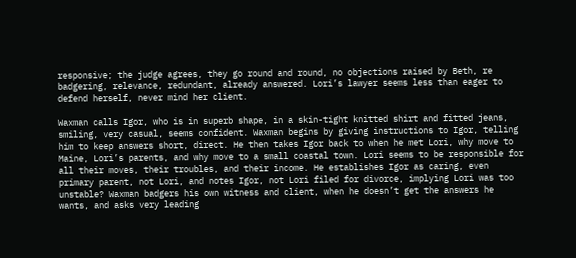responsive; the judge agrees, they go round and round, no objections raised by Beth, re badgering, relevance, redundant, already answered. Lori’s lawyer seems less than eager to defend herself, never mind her client.

Waxman calls Igor, who is in superb shape, in a skin-tight knitted shirt and fitted jeans, smiling, very casual, seems confident. Waxman begins by giving instructions to Igor, telling him to keep answers short, direct. He then takes Igor back to when he met Lori, why move to Maine, Lori’s parents, and why move to a small coastal town. Lori seems to be responsible for all their moves, their troubles, and their income. He establishes Igor as caring, even primary parent, not Lori, and notes Igor, not Lori filed for divorce, implying Lori was too unstable? Waxman badgers his own witness and client, when he doesn’t get the answers he wants, and asks very leading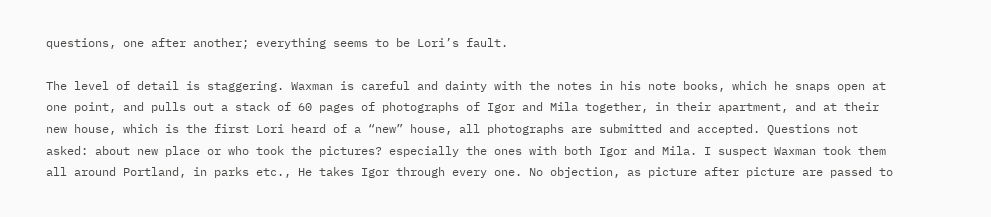questions, one after another; everything seems to be Lori’s fault.

The level of detail is staggering. Waxman is careful and dainty with the notes in his note books, which he snaps open at one point, and pulls out a stack of 60 pages of photographs of Igor and Mila together, in their apartment, and at their new house, which is the first Lori heard of a “new” house, all photographs are submitted and accepted. Questions not asked: about new place or who took the pictures? especially the ones with both Igor and Mila. I suspect Waxman took them all around Portland, in parks etc., He takes Igor through every one. No objection, as picture after picture are passed to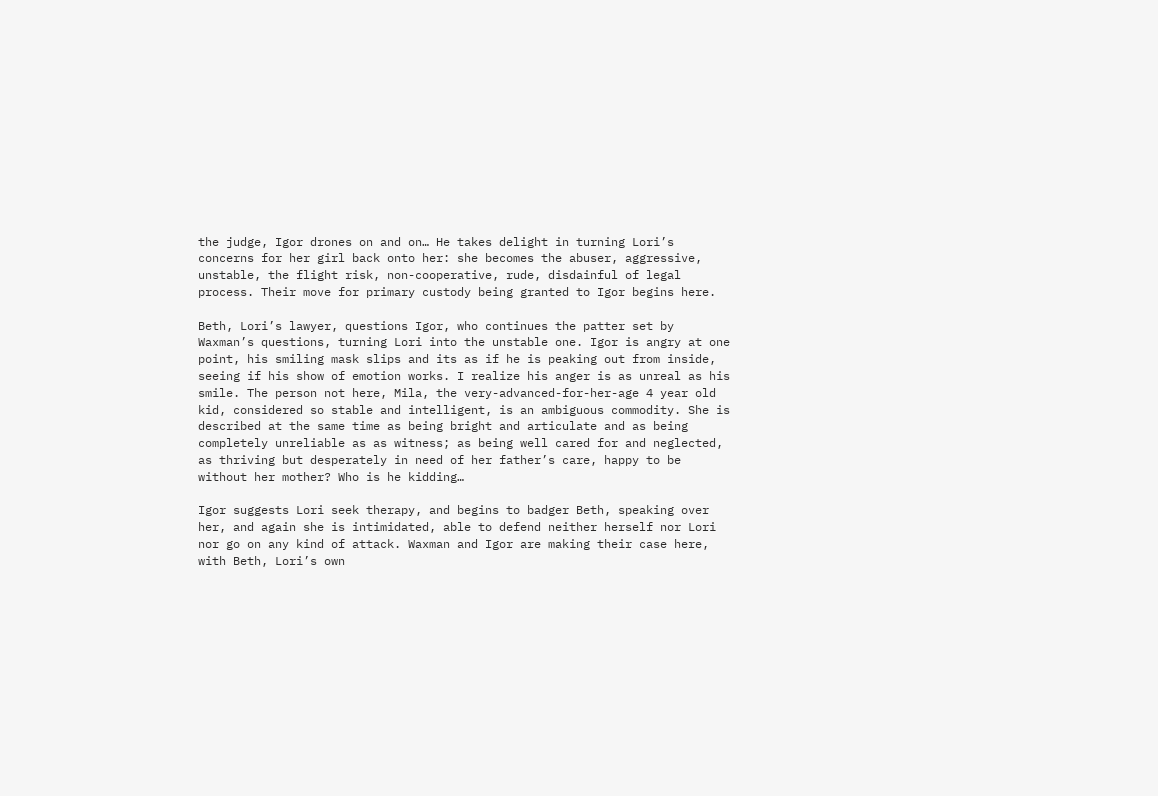the judge, Igor drones on and on… He takes delight in turning Lori’s concerns for her girl back onto her: she becomes the abuser, aggressive, unstable, the flight risk, non-cooperative, rude, disdainful of legal process. Their move for primary custody being granted to Igor begins here.

Beth, Lori’s lawyer, questions Igor, who continues the patter set by Waxman’s questions, turning Lori into the unstable one. Igor is angry at one point, his smiling mask slips and its as if he is peaking out from inside, seeing if his show of emotion works. I realize his anger is as unreal as his smile. The person not here, Mila, the very-advanced-for-her-age 4 year old kid, considered so stable and intelligent, is an ambiguous commodity. She is described at the same time as being bright and articulate and as being completely unreliable as as witness; as being well cared for and neglected, as thriving but desperately in need of her father’s care, happy to be without her mother? Who is he kidding…

Igor suggests Lori seek therapy, and begins to badger Beth, speaking over her, and again she is intimidated, able to defend neither herself nor Lori nor go on any kind of attack. Waxman and Igor are making their case here, with Beth, Lori’s own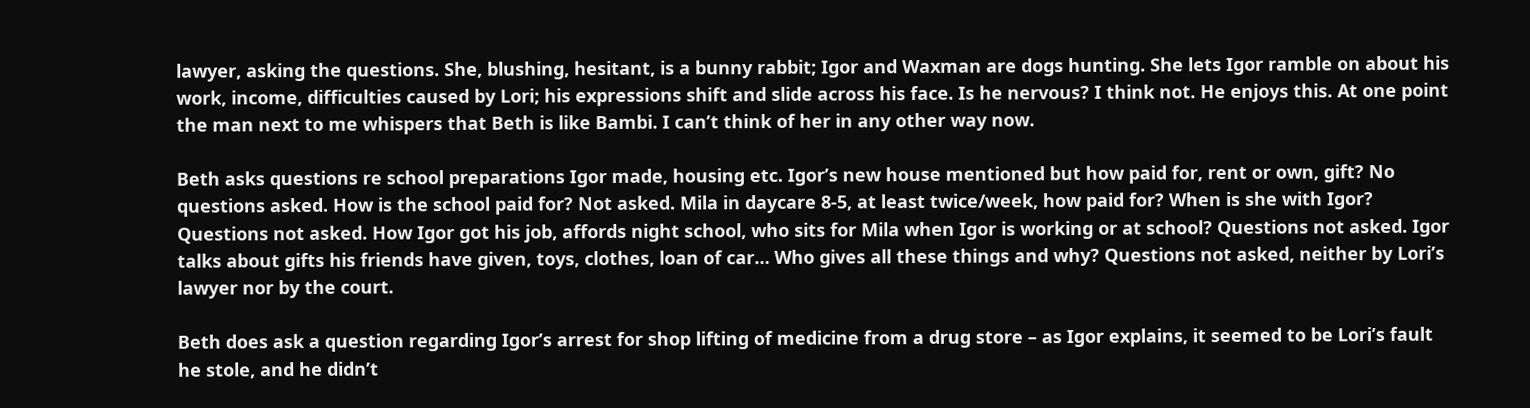lawyer, asking the questions. She, blushing, hesitant, is a bunny rabbit; Igor and Waxman are dogs hunting. She lets Igor ramble on about his work, income, difficulties caused by Lori; his expressions shift and slide across his face. Is he nervous? I think not. He enjoys this. At one point the man next to me whispers that Beth is like Bambi. I can’t think of her in any other way now.

Beth asks questions re school preparations Igor made, housing etc. Igor’s new house mentioned but how paid for, rent or own, gift? No questions asked. How is the school paid for? Not asked. Mila in daycare 8-5, at least twice/week, how paid for? When is she with Igor? Questions not asked. How Igor got his job, affords night school, who sits for Mila when Igor is working or at school? Questions not asked. Igor talks about gifts his friends have given, toys, clothes, loan of car… Who gives all these things and why? Questions not asked, neither by Lori’s lawyer nor by the court.

Beth does ask a question regarding Igor’s arrest for shop lifting of medicine from a drug store – as Igor explains, it seemed to be Lori’s fault he stole, and he didn’t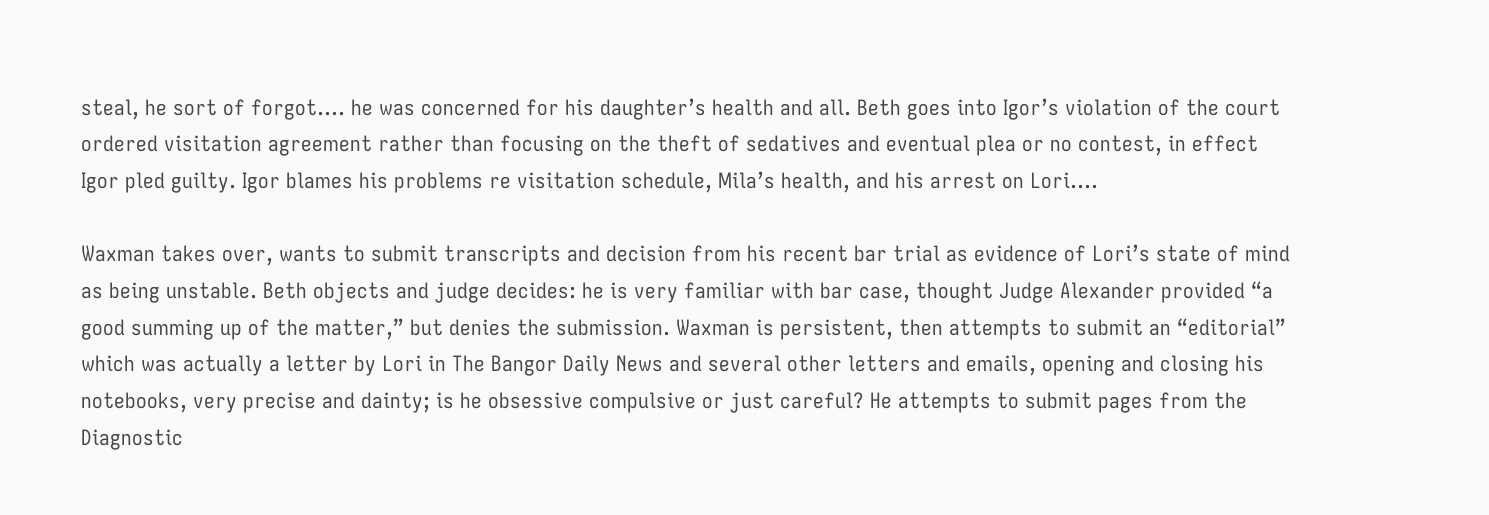steal, he sort of forgot…. he was concerned for his daughter’s health and all. Beth goes into Igor’s violation of the court ordered visitation agreement rather than focusing on the theft of sedatives and eventual plea or no contest, in effect Igor pled guilty. Igor blames his problems re visitation schedule, Mila’s health, and his arrest on Lori….

Waxman takes over, wants to submit transcripts and decision from his recent bar trial as evidence of Lori’s state of mind as being unstable. Beth objects and judge decides: he is very familiar with bar case, thought Judge Alexander provided “a good summing up of the matter,” but denies the submission. Waxman is persistent, then attempts to submit an “editorial” which was actually a letter by Lori in The Bangor Daily News and several other letters and emails, opening and closing his notebooks, very precise and dainty; is he obsessive compulsive or just careful? He attempts to submit pages from the Diagnostic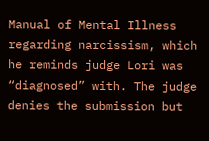Manual of Mental Illness regarding narcissism, which he reminds judge Lori was “diagnosed” with. The judge denies the submission but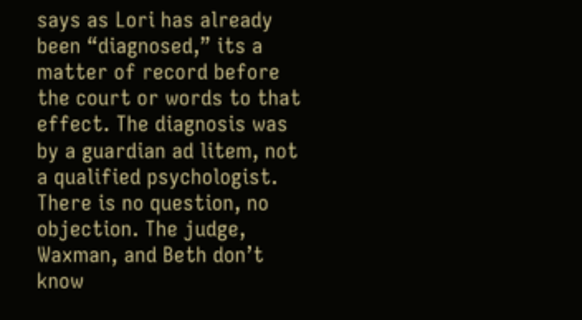says as Lori has already been “diagnosed,” its a matter of record before the court or words to that effect. The diagnosis was by a guardian ad litem, not a qualified psychologist. There is no question, no objection. The judge, Waxman, and Beth don’t know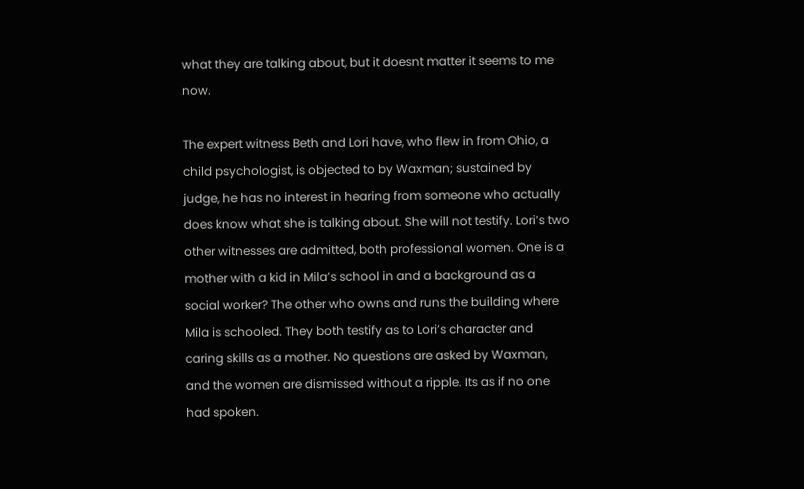what they are talking about, but it doesnt matter it seems to me now.

The expert witness Beth and Lori have, who flew in from Ohio, a child psychologist, is objected to by Waxman; sustained by judge, he has no interest in hearing from someone who actually does know what she is talking about. She will not testify. Lori’s two other witnesses are admitted, both professional women. One is a mother with a kid in Mila’s school in and a background as a social worker? The other who owns and runs the building where Mila is schooled. They both testify as to Lori’s character and caring skills as a mother. No questions are asked by Waxman, and the women are dismissed without a ripple. Its as if no one had spoken.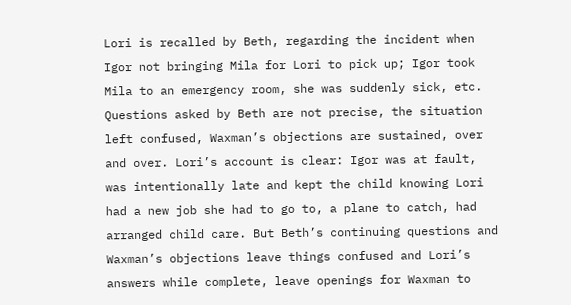Lori is recalled by Beth, regarding the incident when Igor not bringing Mila for Lori to pick up; Igor took Mila to an emergency room, she was suddenly sick, etc. Questions asked by Beth are not precise, the situation left confused, Waxman’s objections are sustained, over and over. Lori’s account is clear: Igor was at fault, was intentionally late and kept the child knowing Lori had a new job she had to go to, a plane to catch, had arranged child care. But Beth’s continuing questions and Waxman’s objections leave things confused and Lori’s answers while complete, leave openings for Waxman to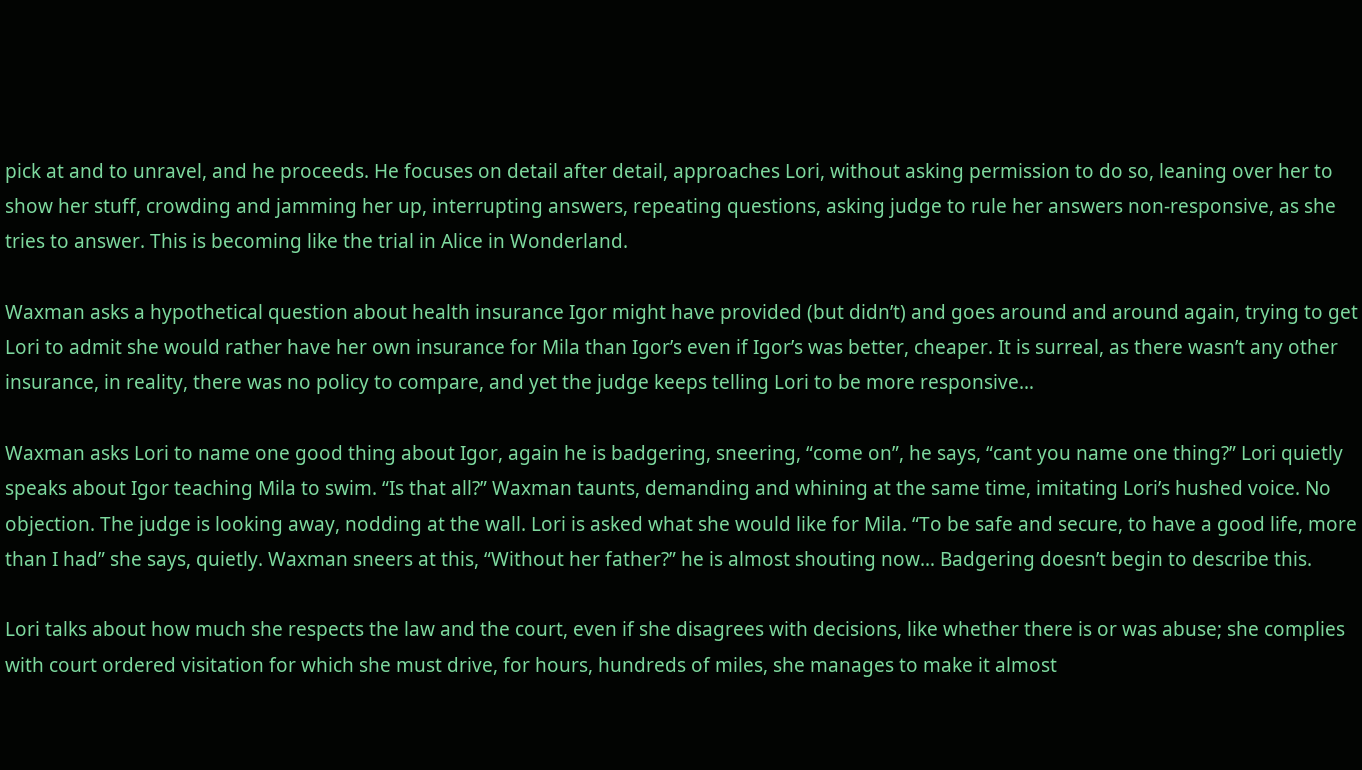pick at and to unravel, and he proceeds. He focuses on detail after detail, approaches Lori, without asking permission to do so, leaning over her to show her stuff, crowding and jamming her up, interrupting answers, repeating questions, asking judge to rule her answers non-responsive, as she tries to answer. This is becoming like the trial in Alice in Wonderland.

Waxman asks a hypothetical question about health insurance Igor might have provided (but didn’t) and goes around and around again, trying to get Lori to admit she would rather have her own insurance for Mila than Igor’s even if Igor’s was better, cheaper. It is surreal, as there wasn’t any other insurance, in reality, there was no policy to compare, and yet the judge keeps telling Lori to be more responsive…

Waxman asks Lori to name one good thing about Igor, again he is badgering, sneering, “come on”, he says, “cant you name one thing?” Lori quietly speaks about Igor teaching Mila to swim. “Is that all?” Waxman taunts, demanding and whining at the same time, imitating Lori’s hushed voice. No objection. The judge is looking away, nodding at the wall. Lori is asked what she would like for Mila. “To be safe and secure, to have a good life, more than I had” she says, quietly. Waxman sneers at this, “Without her father?” he is almost shouting now… Badgering doesn’t begin to describe this.

Lori talks about how much she respects the law and the court, even if she disagrees with decisions, like whether there is or was abuse; she complies with court ordered visitation for which she must drive, for hours, hundreds of miles, she manages to make it almost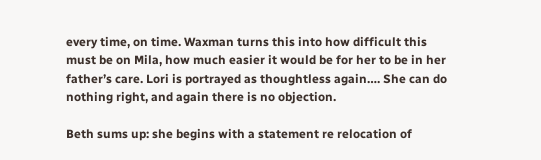every time, on time. Waxman turns this into how difficult this must be on Mila, how much easier it would be for her to be in her father’s care. Lori is portrayed as thoughtless again…. She can do nothing right, and again there is no objection.

Beth sums up: she begins with a statement re relocation of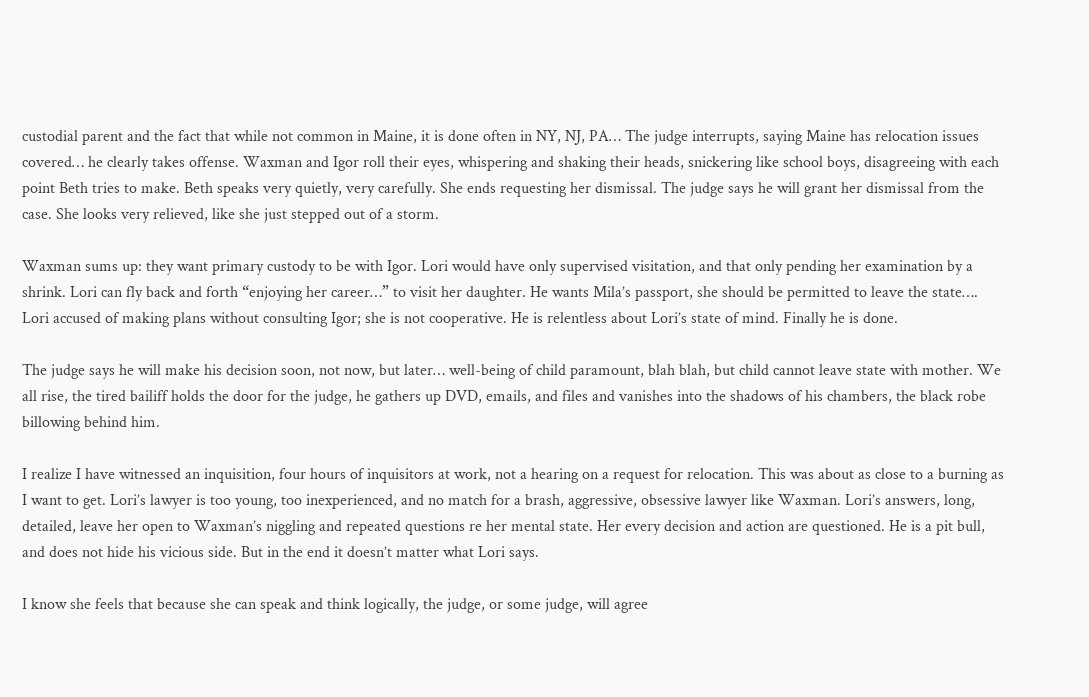custodial parent and the fact that while not common in Maine, it is done often in NY, NJ, PA… The judge interrupts, saying Maine has relocation issues covered… he clearly takes offense. Waxman and Igor roll their eyes, whispering and shaking their heads, snickering like school boys, disagreeing with each point Beth tries to make. Beth speaks very quietly, very carefully. She ends requesting her dismissal. The judge says he will grant her dismissal from the case. She looks very relieved, like she just stepped out of a storm.

Waxman sums up: they want primary custody to be with Igor. Lori would have only supervised visitation, and that only pending her examination by a shrink. Lori can fly back and forth “enjoying her career…” to visit her daughter. He wants Mila’s passport, she should be permitted to leave the state…. Lori accused of making plans without consulting Igor; she is not cooperative. He is relentless about Lori’s state of mind. Finally he is done.

The judge says he will make his decision soon, not now, but later… well-being of child paramount, blah blah, but child cannot leave state with mother. We all rise, the tired bailiff holds the door for the judge, he gathers up DVD, emails, and files and vanishes into the shadows of his chambers, the black robe billowing behind him.

I realize I have witnessed an inquisition, four hours of inquisitors at work, not a hearing on a request for relocation. This was about as close to a burning as I want to get. Lori’s lawyer is too young, too inexperienced, and no match for a brash, aggressive, obsessive lawyer like Waxman. Lori’s answers, long, detailed, leave her open to Waxman’s niggling and repeated questions re her mental state. Her every decision and action are questioned. He is a pit bull, and does not hide his vicious side. But in the end it doesn’t matter what Lori says.

I know she feels that because she can speak and think logically, the judge, or some judge, will agree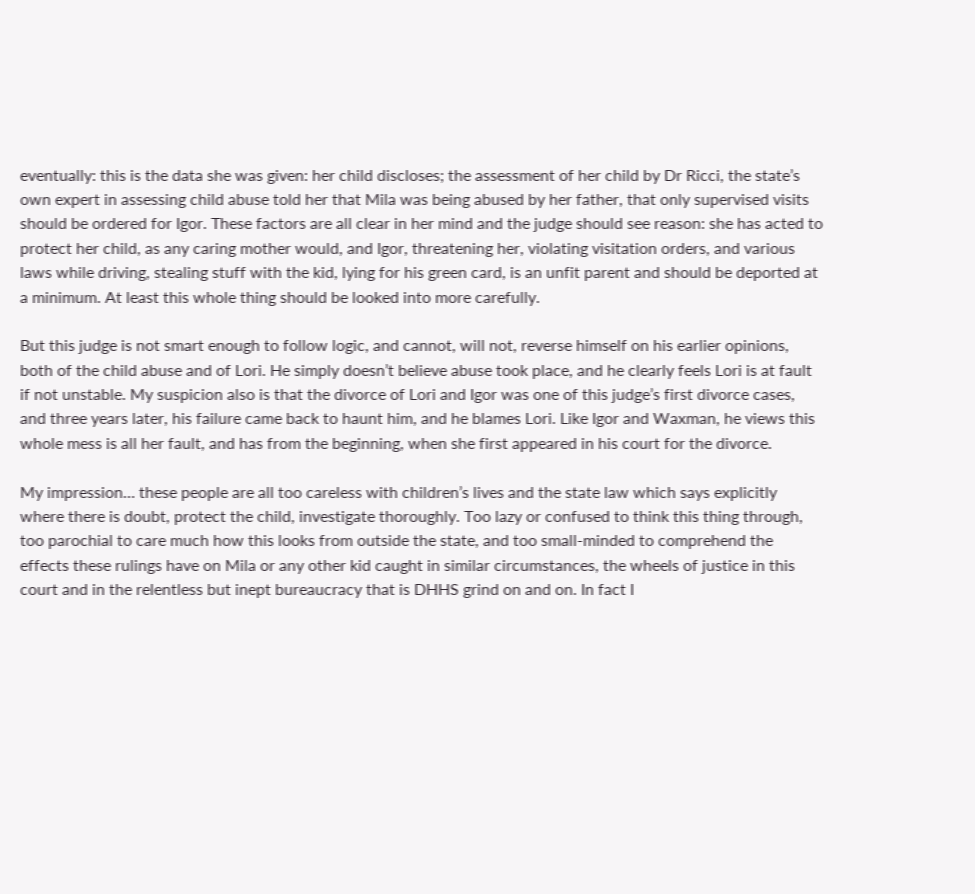eventually: this is the data she was given: her child discloses; the assessment of her child by Dr Ricci, the state’s own expert in assessing child abuse told her that Mila was being abused by her father, that only supervised visits should be ordered for Igor. These factors are all clear in her mind and the judge should see reason: she has acted to protect her child, as any caring mother would, and Igor, threatening her, violating visitation orders, and various laws while driving, stealing stuff with the kid, lying for his green card, is an unfit parent and should be deported at a minimum. At least this whole thing should be looked into more carefully.

But this judge is not smart enough to follow logic, and cannot, will not, reverse himself on his earlier opinions, both of the child abuse and of Lori. He simply doesn’t believe abuse took place, and he clearly feels Lori is at fault if not unstable. My suspicion also is that the divorce of Lori and Igor was one of this judge’s first divorce cases, and three years later, his failure came back to haunt him, and he blames Lori. Like Igor and Waxman, he views this whole mess is all her fault, and has from the beginning, when she first appeared in his court for the divorce.

My impression… these people are all too careless with children’s lives and the state law which says explicitly where there is doubt, protect the child, investigate thoroughly. Too lazy or confused to think this thing through, too parochial to care much how this looks from outside the state, and too small-minded to comprehend the effects these rulings have on Mila or any other kid caught in similar circumstances, the wheels of justice in this court and in the relentless but inept bureaucracy that is DHHS grind on and on. In fact I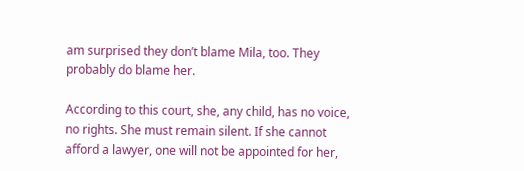am surprised they don’t blame Mila, too. They probably do blame her.

According to this court, she, any child, has no voice, no rights. She must remain silent. If she cannot afford a lawyer, one will not be appointed for her,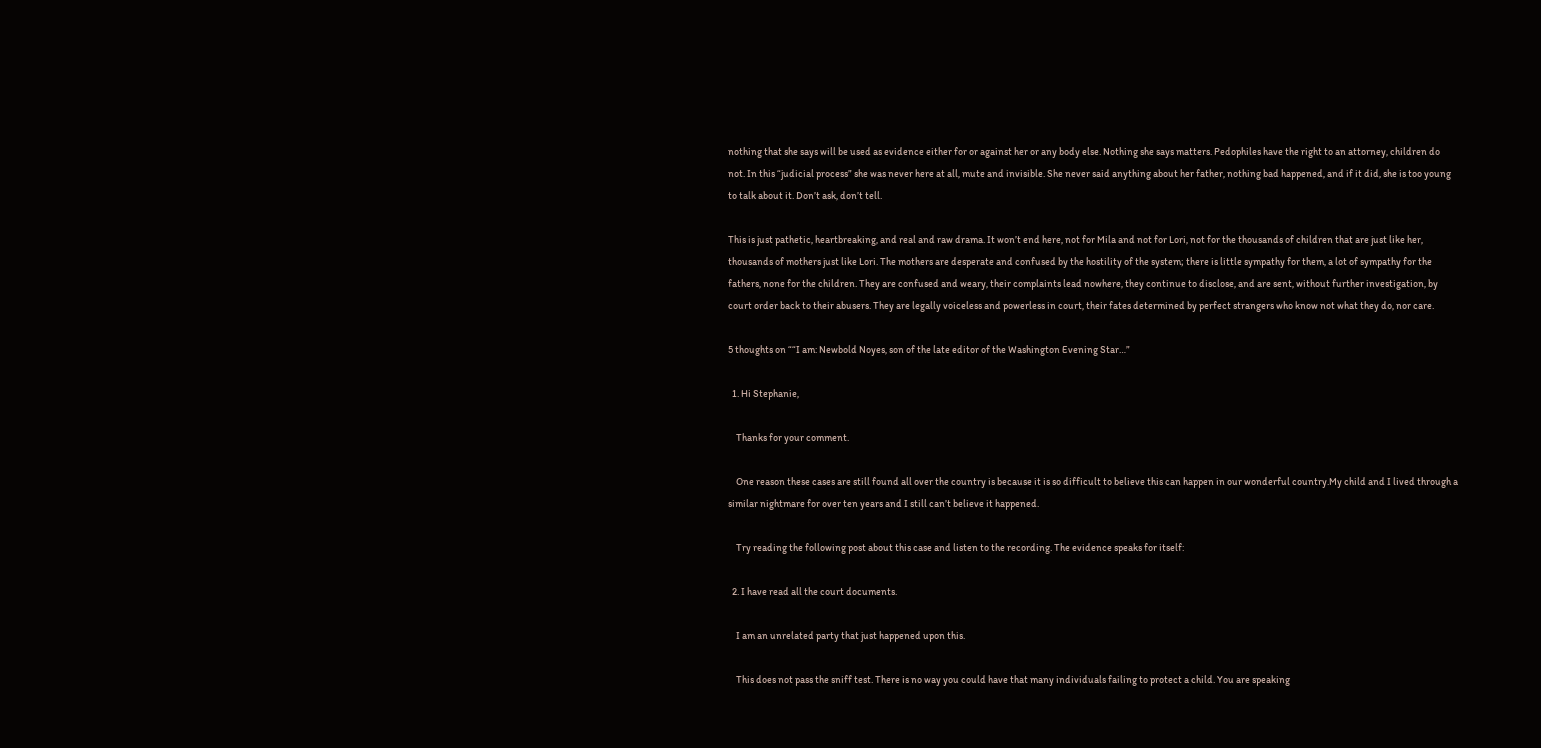nothing that she says will be used as evidence either for or against her or any body else. Nothing she says matters. Pedophiles have the right to an attorney, children do not. In this “judicial process” she was never here at all, mute and invisible. She never said anything about her father, nothing bad happened, and if it did, she is too young to talk about it. Don’t ask, don’t tell.

This is just pathetic, heartbreaking, and real and raw drama. It won’t end here, not for Mila and not for Lori, not for the thousands of children that are just like her, thousands of mothers just like Lori. The mothers are desperate and confused by the hostility of the system; there is little sympathy for them, a lot of sympathy for the fathers, none for the children. They are confused and weary, their complaints lead nowhere, they continue to disclose, and are sent, without further investigation, by court order back to their abusers. They are legally voiceless and powerless in court, their fates determined by perfect strangers who know not what they do, nor care.

5 thoughts on ““I am: Newbold Noyes, son of the late editor of the Washington Evening Star…”

  1. Hi Stephanie,

    Thanks for your comment.

    One reason these cases are still found all over the country is because it is so difficult to believe this can happen in our wonderful country.My child and I lived through a similar nightmare for over ten years and I still can’t believe it happened.

    Try reading the following post about this case and listen to the recording. The evidence speaks for itself:

  2. I have read all the court documents.

    I am an unrelated party that just happened upon this.

    This does not pass the sniff test. There is no way you could have that many individuals failing to protect a child. You are speaking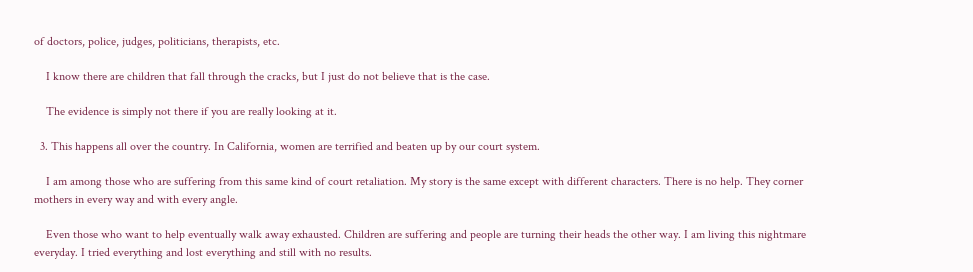of doctors, police, judges, politicians, therapists, etc.

    I know there are children that fall through the cracks, but I just do not believe that is the case.

    The evidence is simply not there if you are really looking at it.

  3. This happens all over the country. In California, women are terrified and beaten up by our court system.

    I am among those who are suffering from this same kind of court retaliation. My story is the same except with different characters. There is no help. They corner mothers in every way and with every angle.

    Even those who want to help eventually walk away exhausted. Children are suffering and people are turning their heads the other way. I am living this nightmare everyday. I tried everything and lost everything and still with no results.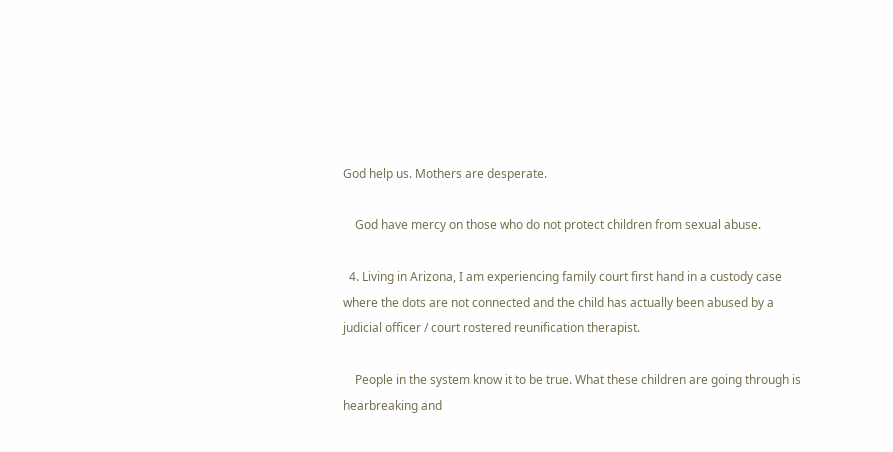God help us. Mothers are desperate.

    God have mercy on those who do not protect children from sexual abuse.

  4. Living in Arizona, I am experiencing family court first hand in a custody case where the dots are not connected and the child has actually been abused by a judicial officer / court rostered reunification therapist.

    People in the system know it to be true. What these children are going through is hearbreaking and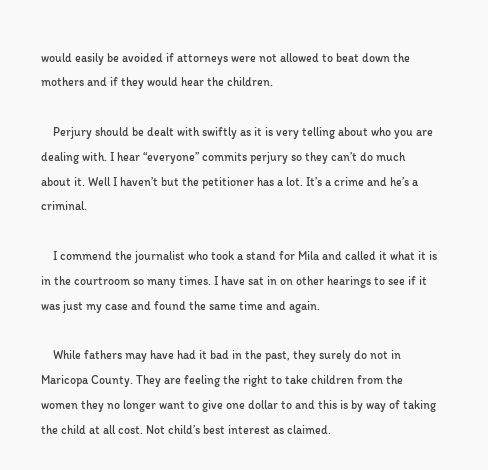would easily be avoided if attorneys were not allowed to beat down the mothers and if they would hear the children.

    Perjury should be dealt with swiftly as it is very telling about who you are dealing with. I hear “everyone” commits perjury so they can’t do much about it. Well I haven’t but the petitioner has a lot. It’s a crime and he’s a criminal.

    I commend the journalist who took a stand for Mila and called it what it is in the courtroom so many times. I have sat in on other hearings to see if it was just my case and found the same time and again.

    While fathers may have had it bad in the past, they surely do not in Maricopa County. They are feeling the right to take children from the women they no longer want to give one dollar to and this is by way of taking the child at all cost. Not child’s best interest as claimed.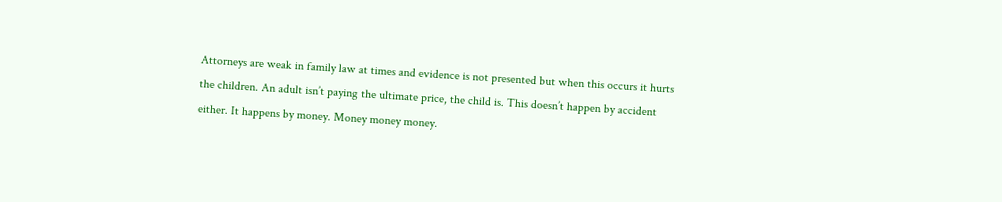Attorneys are weak in family law at times and evidence is not presented but when this occurs it hurts the children. An adult isn’t paying the ultimate price, the child is. This doesn’t happen by accident either. It happens by money. Money money money.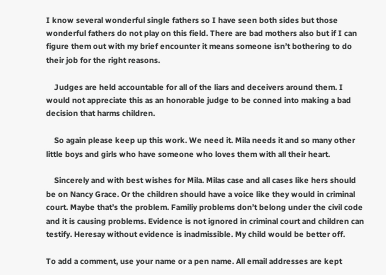I know several wonderful single fathers so I have seen both sides but those wonderful fathers do not play on this field. There are bad mothers also but if I can figure them out with my brief encounter it means someone isn’t bothering to do their job for the right reasons.

    Judges are held accountable for all of the liars and deceivers around them. I would not appreciate this as an honorable judge to be conned into making a bad decision that harms children.

    So again please keep up this work. We need it. Mila needs it and so many other little boys and girls who have someone who loves them with all their heart.

    Sincerely and with best wishes for Mila. Milas case and all cases like hers should be on Nancy Grace. Or the children should have a voice like they would in criminal court. Maybe that’s the problem. Familiy problems don’t belong under the civil code and it is causing problems. Evidence is not ignored in criminal court and children can testify. Heresay without evidence is inadmissible. My child would be better off.

To add a comment, use your name or a pen name. All email addresses are kept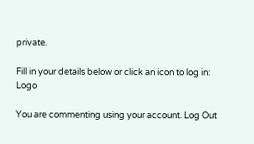private.

Fill in your details below or click an icon to log in: Logo

You are commenting using your account. Log Out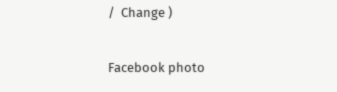/  Change )

Facebook photo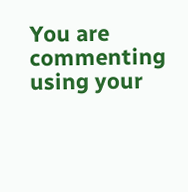You are commenting using your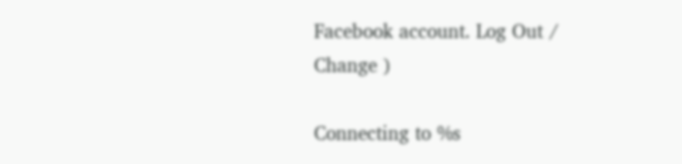Facebook account. Log Out /  Change )

Connecting to %s